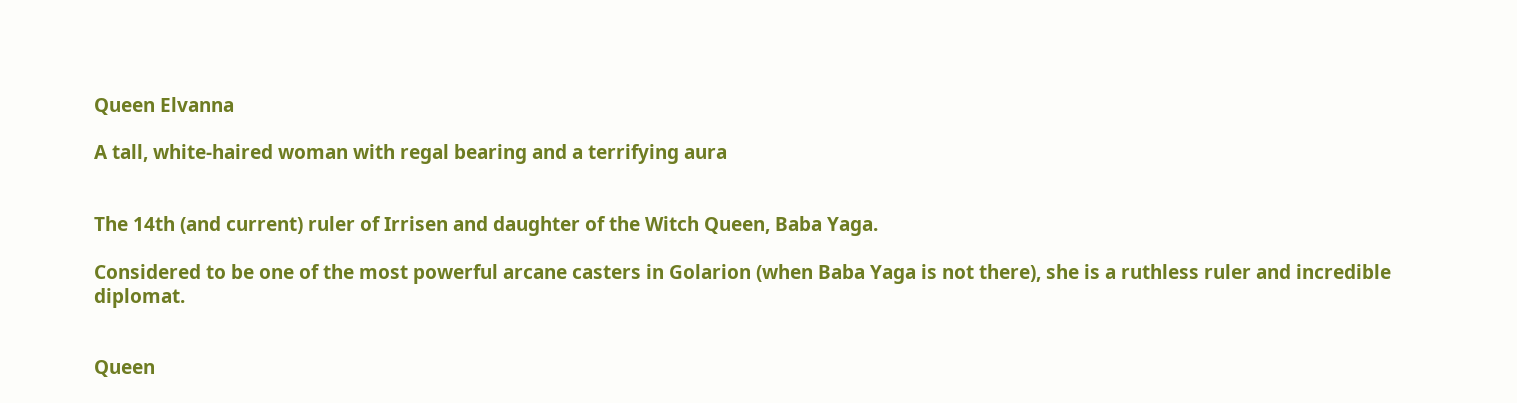Queen Elvanna

A tall, white-haired woman with regal bearing and a terrifying aura


The 14th (and current) ruler of Irrisen and daughter of the Witch Queen, Baba Yaga.

Considered to be one of the most powerful arcane casters in Golarion (when Baba Yaga is not there), she is a ruthless ruler and incredible diplomat.


Queen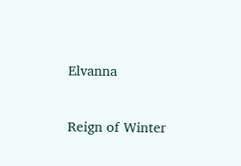Elvanna

Reign of Winter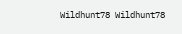Wildhunt78 Wildhunt78